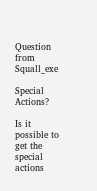Question from Squall_exe

Special Actions?

Is it possible to get the special actions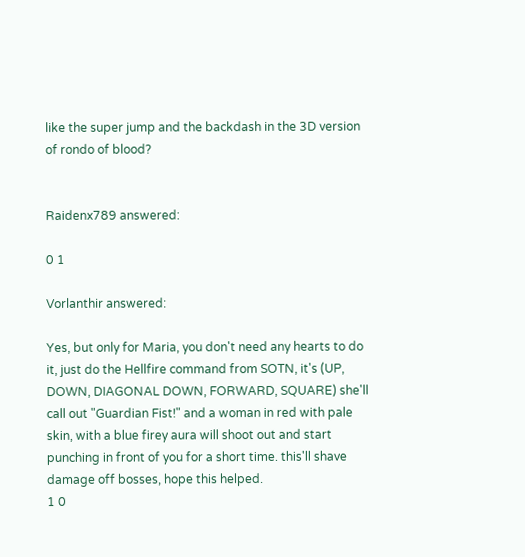like the super jump and the backdash in the 3D version of rondo of blood?


Raidenx789 answered:

0 1

Vorlanthir answered:

Yes, but only for Maria, you don't need any hearts to do it, just do the Hellfire command from SOTN, it's (UP, DOWN, DIAGONAL DOWN, FORWARD, SQUARE) she'll call out "Guardian Fist!" and a woman in red with pale skin, with a blue firey aura will shoot out and start punching in front of you for a short time. this'll shave damage off bosses, hope this helped.
1 0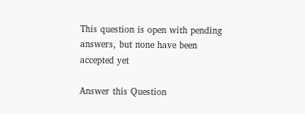This question is open with pending answers, but none have been accepted yet

Answer this Question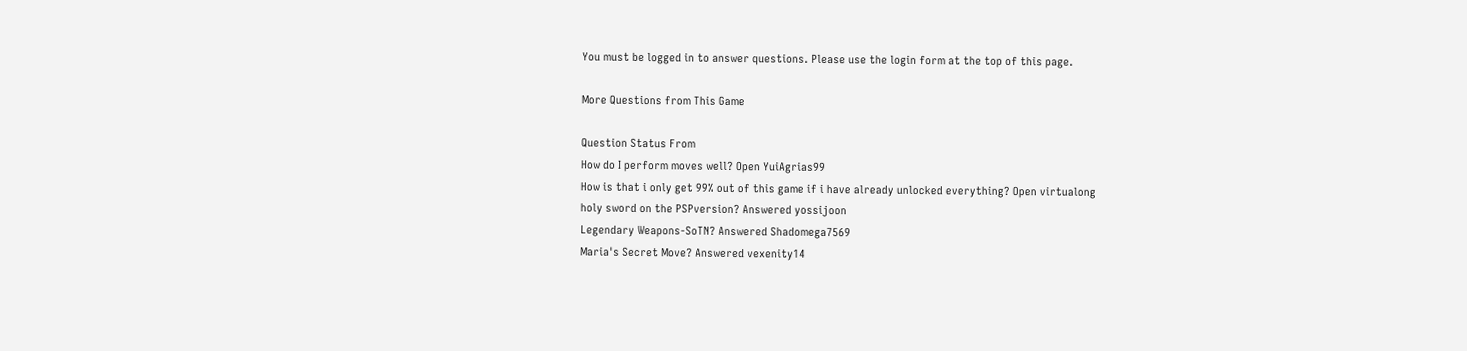You must be logged in to answer questions. Please use the login form at the top of this page.

More Questions from This Game

Question Status From
How do I perform moves well? Open YuiAgrias99
How is that i only get 99% out of this game if i have already unlocked everything? Open virtualong
holy sword on the PSPversion? Answered yossijoon
Legendary Weapons-SoTN? Answered Shadomega7569
Maria's Secret Move? Answered vexenity14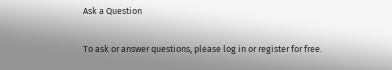Ask a Question

To ask or answer questions, please log in or register for free.